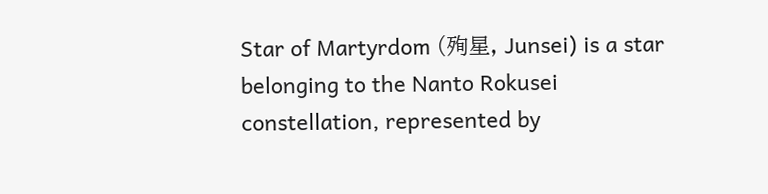Star of Martyrdom (殉星, Junsei) is a star belonging to the Nanto Rokusei constellation, represented by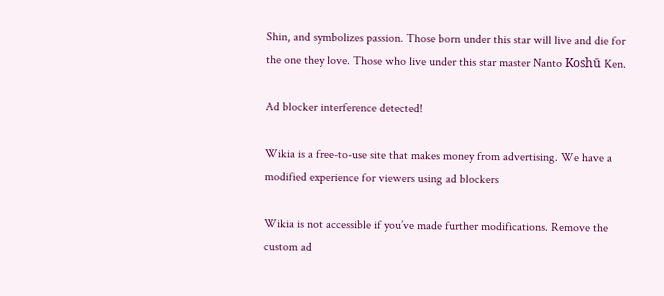Shin, and symbolizes passion. Those born under this star will live and die for the one they love. Those who live under this star master Nanto Koshū Ken.

Ad blocker interference detected!

Wikia is a free-to-use site that makes money from advertising. We have a modified experience for viewers using ad blockers

Wikia is not accessible if you’ve made further modifications. Remove the custom ad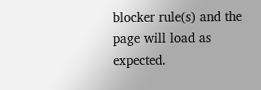blocker rule(s) and the page will load as expected.